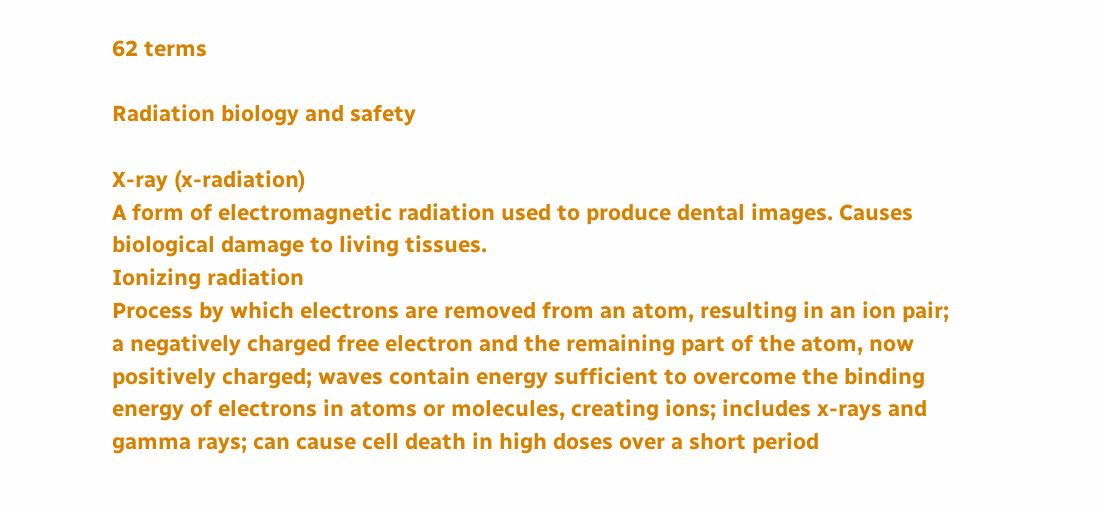62 terms

Radiation biology and safety

X-ray (x-radiation)
A form of electromagnetic radiation used to produce dental images. Causes biological damage to living tissues.
Ionizing radiation
Process by which electrons are removed from an atom, resulting in an ion pair; a negatively charged free electron and the remaining part of the atom, now positively charged; waves contain energy sufficient to overcome the binding energy of electrons in atoms or molecules, creating ions; includes x-rays and gamma rays; can cause cell death in high doses over a short period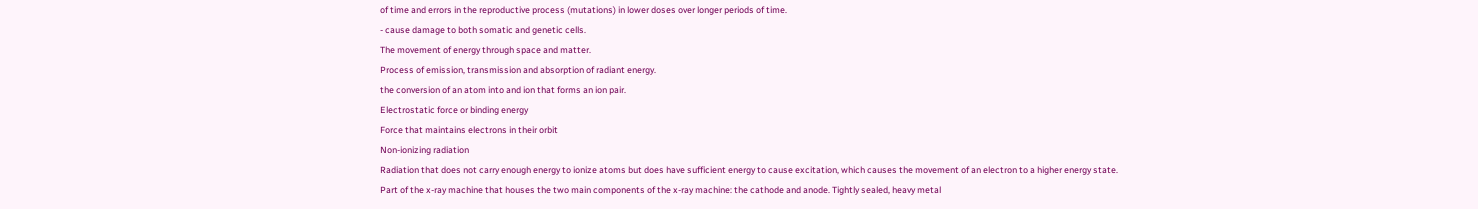of time and errors in the reproductive process (mutations) in lower doses over longer periods of time.
- cause damage to both somatic and genetic cells.
The movement of energy through space and matter.
Process of emission, transmission and absorption of radiant energy.
the conversion of an atom into and ion that forms an ion pair.
Electrostatic force or binding energy
Force that maintains electrons in their orbit
Non-ionizing radiation
Radiation that does not carry enough energy to ionize atoms but does have sufficient energy to cause excitation, which causes the movement of an electron to a higher energy state.
Part of the x-ray machine that houses the two main components of the x-ray machine: the cathode and anode. Tightly sealed, heavy metal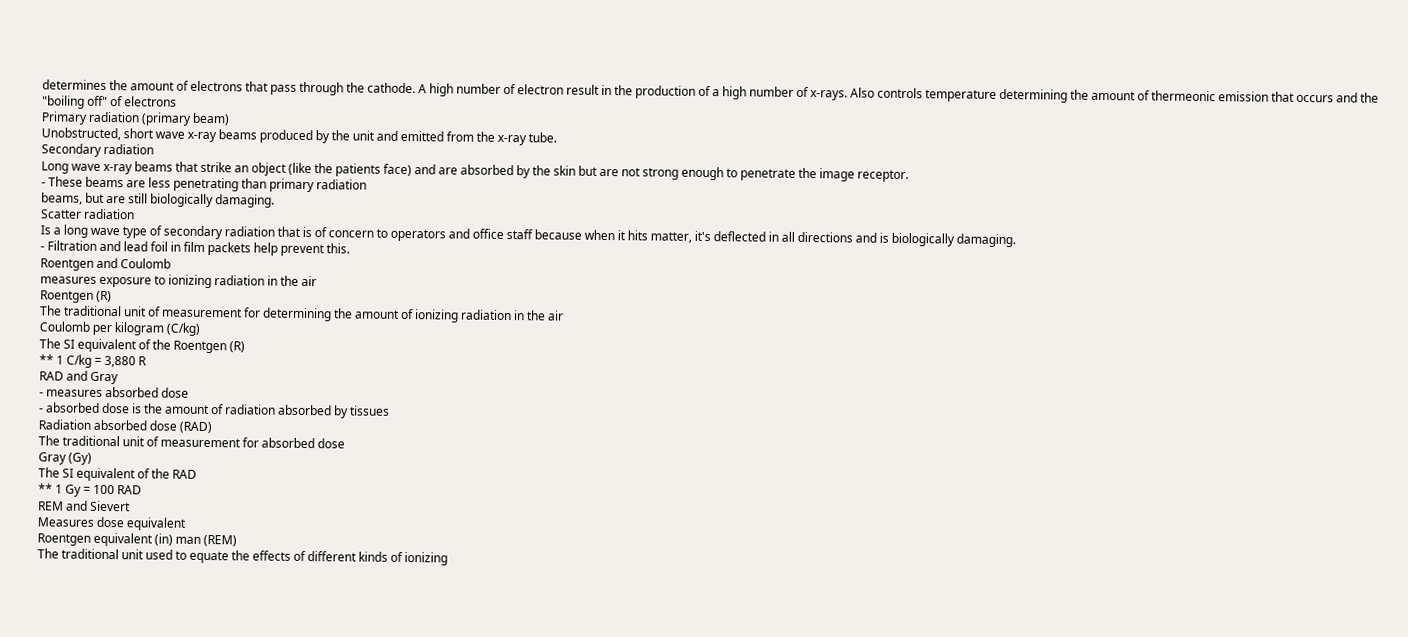determines the amount of electrons that pass through the cathode. A high number of electron result in the production of a high number of x-rays. Also controls temperature determining the amount of thermeonic emission that occurs and the "boiling off" of electrons
Primary radiation (primary beam)
Unobstructed, short wave x-ray beams produced by the unit and emitted from the x-ray tube.
Secondary radiation
Long wave x-ray beams that strike an object (like the patients face) and are absorbed by the skin but are not strong enough to penetrate the image receptor.
- These beams are less penetrating than primary radiation
beams, but are still biologically damaging.
Scatter radiation
Is a long wave type of secondary radiation that is of concern to operators and office staff because when it hits matter, it's deflected in all directions and is biologically damaging.
- Filtration and lead foil in film packets help prevent this.
Roentgen and Coulomb
measures exposure to ionizing radiation in the air
Roentgen (R)
The traditional unit of measurement for determining the amount of ionizing radiation in the air
Coulomb per kilogram (C/kg)
The SI equivalent of the Roentgen (R)
** 1 C/kg = 3,880 R
RAD and Gray
- measures absorbed dose
- absorbed dose is the amount of radiation absorbed by tissues
Radiation absorbed dose (RAD)
The traditional unit of measurement for absorbed dose
Gray (Gy)
The SI equivalent of the RAD
** 1 Gy = 100 RAD
REM and Sievert
Measures dose equivalent
Roentgen equivalent (in) man (REM)
The traditional unit used to equate the effects of different kinds of ionizing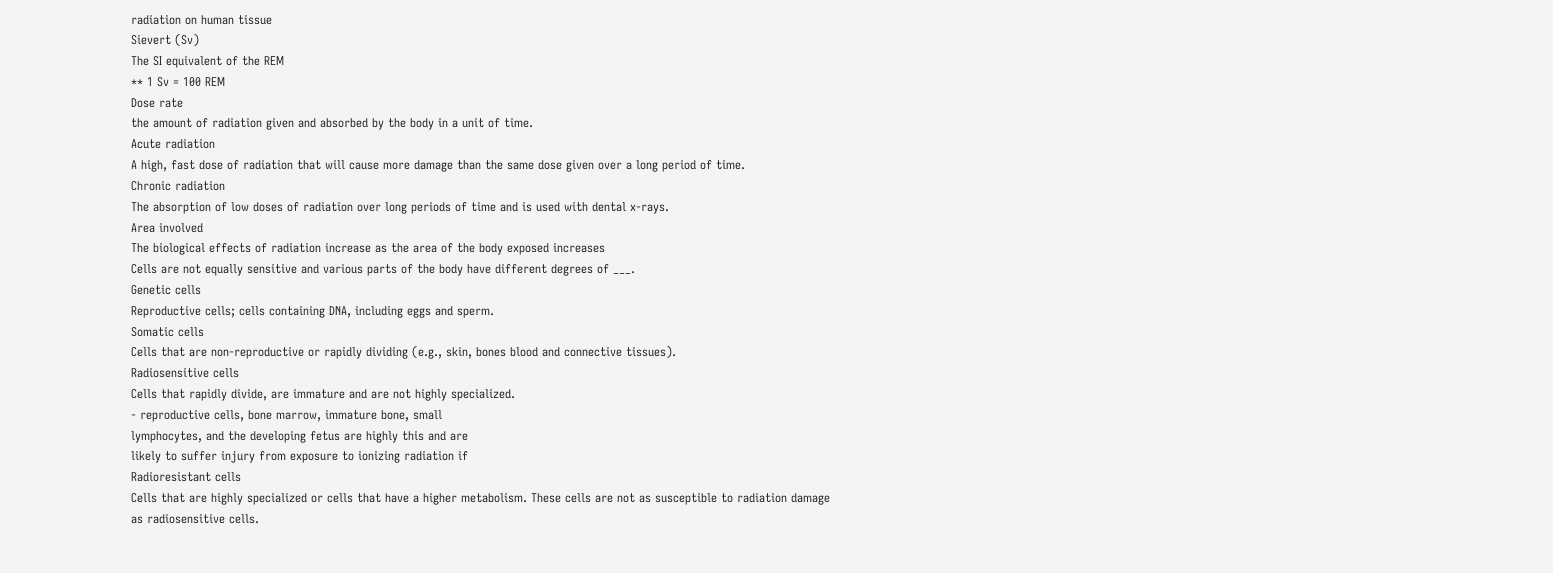radiation on human tissue
Sievert (Sv)
The SI equivalent of the REM
** 1 Sv = 100 REM
Dose rate
the amount of radiation given and absorbed by the body in a unit of time.
Acute radiation
A high, fast dose of radiation that will cause more damage than the same dose given over a long period of time.
Chronic radiation
The absorption of low doses of radiation over long periods of time and is used with dental x-rays.
Area involved
The biological effects of radiation increase as the area of the body exposed increases
Cells are not equally sensitive and various parts of the body have different degrees of ___.
Genetic cells
Reproductive cells; cells containing DNA, including eggs and sperm.
Somatic cells
Cells that are non-reproductive or rapidly dividing (e.g., skin, bones blood and connective tissues).
Radiosensitive cells
Cells that rapidly divide, are immature and are not highly specialized.
- reproductive cells, bone marrow, immature bone, small
lymphocytes, and the developing fetus are highly this and are
likely to suffer injury from exposure to ionizing radiation if
Radioresistant cells
Cells that are highly specialized or cells that have a higher metabolism. These cells are not as susceptible to radiation damage as radiosensitive cells.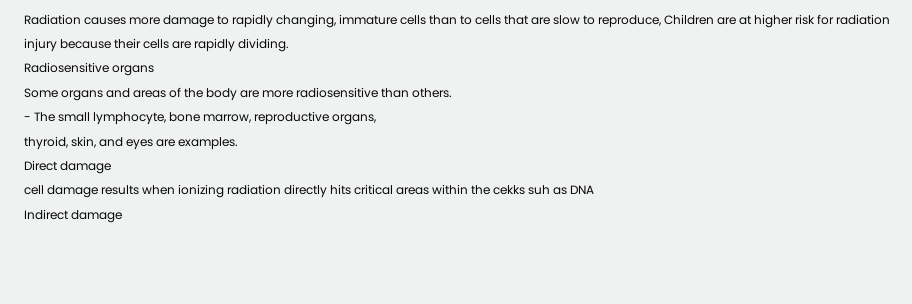Radiation causes more damage to rapidly changing, immature cells than to cells that are slow to reproduce, Children are at higher risk for radiation injury because their cells are rapidly dividing.
Radiosensitive organs
Some organs and areas of the body are more radiosensitive than others.
- The small lymphocyte, bone marrow, reproductive organs,
thyroid, skin, and eyes are examples.
Direct damage
cell damage results when ionizing radiation directly hits critical areas within the cekks suh as DNA
Indirect damage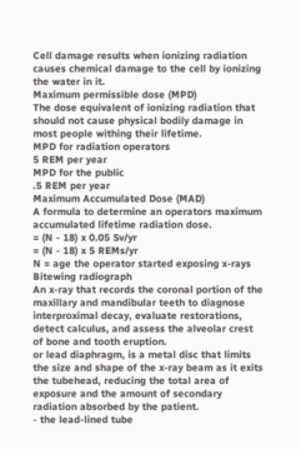Cell damage results when ionizing radiation causes chemical damage to the cell by ionizing the water in it.
Maximum permissible dose (MPD)
The dose equivalent of ionizing radiation that should not cause physical bodily damage in most people withing their lifetime.
MPD for radiation operators
5 REM per year
MPD for the public
.5 REM per year
Maximum Accumulated Dose (MAD)
A formula to determine an operators maximum accumulated lifetime radiation dose.
= (N - 18) x 0.05 Sv/yr
= (N - 18) x 5 REMs/yr
N = age the operator started exposing x-rays
Bitewing radiograph
An x-ray that records the coronal portion of the maxillary and mandibular teeth to diagnose interproximal decay, evaluate restorations, detect calculus, and assess the alveolar crest of bone and tooth eruption.
or lead diaphragm, is a metal disc that limits the size and shape of the x-ray beam as it exits the tubehead, reducing the total area of exposure and the amount of secondary radiation absorbed by the patient.
- the lead-lined tube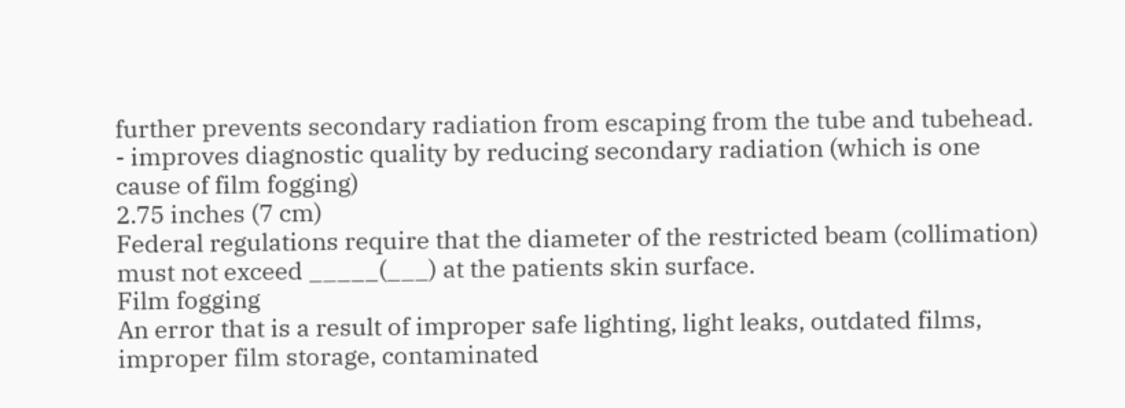further prevents secondary radiation from escaping from the tube and tubehead.
- improves diagnostic quality by reducing secondary radiation (which is one cause of film fogging)
2.75 inches (7 cm)
Federal regulations require that the diameter of the restricted beam (collimation) must not exceed _____(___) at the patients skin surface.
Film fogging
An error that is a result of improper safe lighting, light leaks, outdated films, improper film storage, contaminated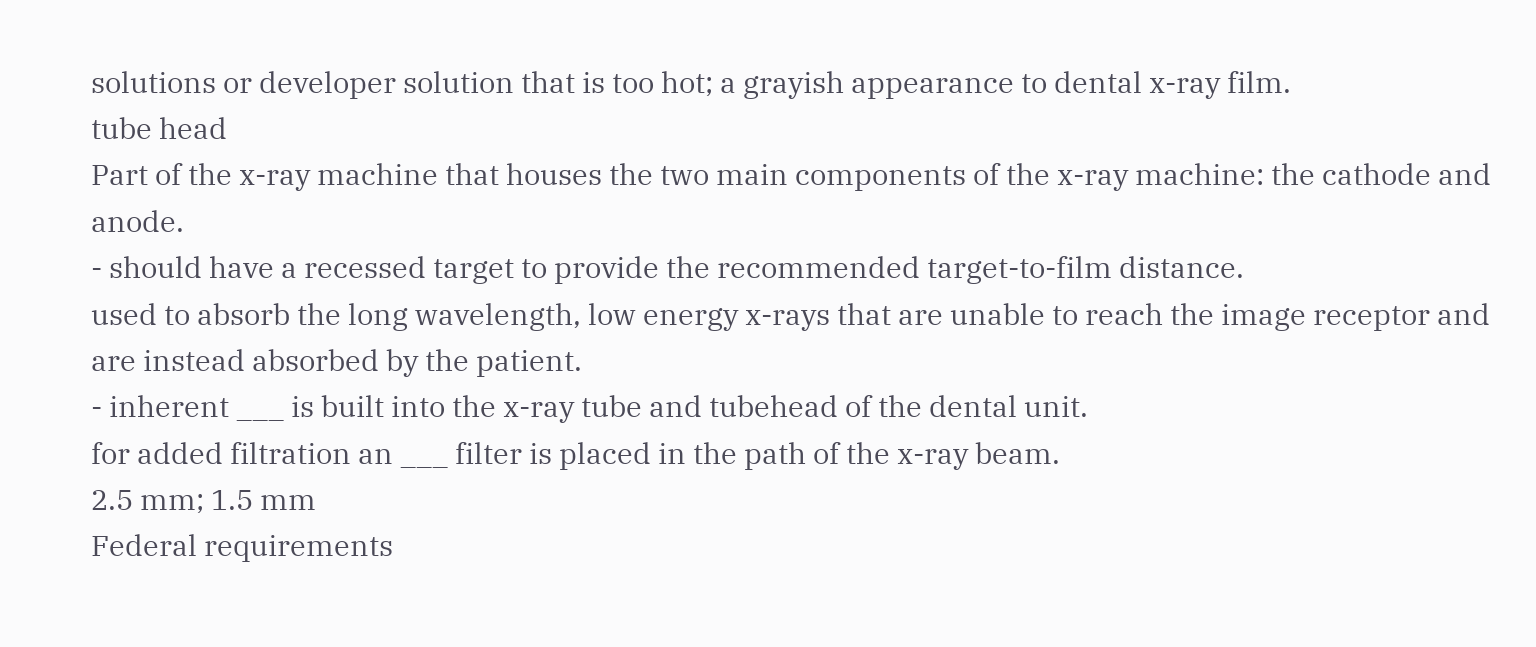solutions or developer solution that is too hot; a grayish appearance to dental x-ray film.
tube head
Part of the x-ray machine that houses the two main components of the x-ray machine: the cathode and anode.
- should have a recessed target to provide the recommended target-to-film distance.
used to absorb the long wavelength, low energy x-rays that are unable to reach the image receptor and are instead absorbed by the patient.
- inherent ___ is built into the x-ray tube and tubehead of the dental unit.
for added filtration an ___ filter is placed in the path of the x-ray beam.
2.5 mm; 1.5 mm
Federal requirements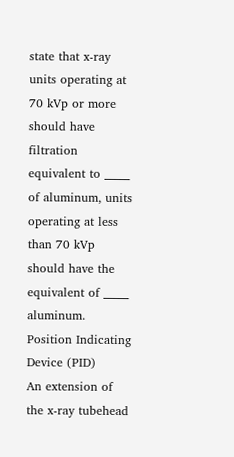state that x-ray units operating at 70 kVp or more should have filtration equivalent to _____ of aluminum, units operating at less than 70 kVp should have the equivalent of _____ aluminum.
Position Indicating Device (PID)
An extension of the x-ray tubehead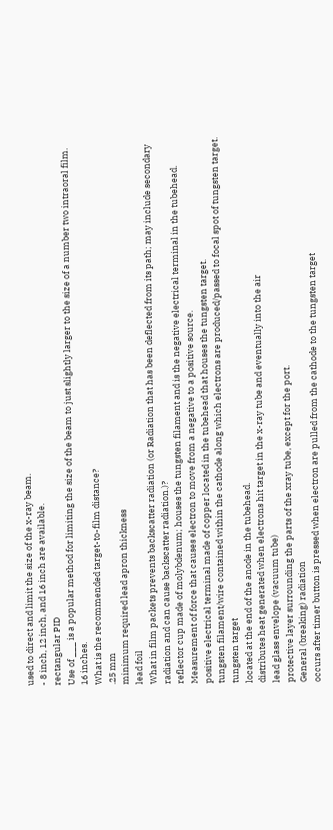used to direct and limit the size of the x-ray beam.
- 8 inch, 12 inch, and 16 inch are available.
rectangular PID
Use of ___ is a popular method for limiting the size of the beam to just slightly larger to the size of a number two intraoral film.
16 inches.
What is the recommended target-to-film distance?
.25 mm
minimum required lead apron thickness
lead foil
What in film packets prevents backscatter radiation (or Radiation that has been deflected from its path; may include secondary radiation and can cause backscatter radiation.)?
reflector cup made of molybdenum; houses the tungsten filament and is the negative electrical terminal in the tubehead.
Measurement of force that causes electron to move from a negative to a positive source.
positive electrical terminal made of copper located in the tubehead that houses the tungsten target.
tungsten filament/wire contained within the cathode along which electrons are produced/passed to focal spot of tungsten target.
tungsten target
located at the end of the anode in the tubehead.
distributes heat generated when electrons hit target in the x-ray tube and eventually into the air
lead glass envelope (vacuum tube)
protective layer surrounding the parts of the xray tube, except for the port.
General (breaking) radiation
occurs after timer button is pressed when electron are pulled from the cathode to the tungsten target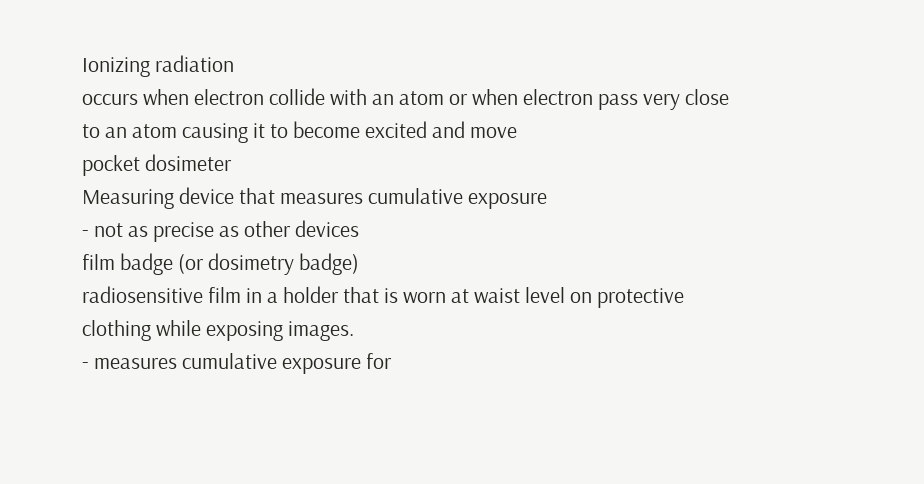Ionizing radiation
occurs when electron collide with an atom or when electron pass very close to an atom causing it to become excited and move
pocket dosimeter
Measuring device that measures cumulative exposure
- not as precise as other devices
film badge (or dosimetry badge)
radiosensitive film in a holder that is worn at waist level on protective clothing while exposing images.
- measures cumulative exposure for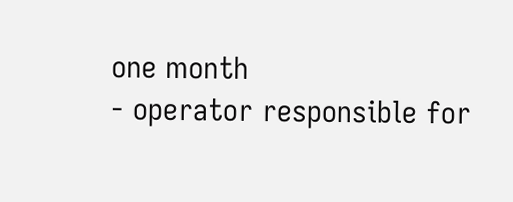one month
- operator responsible for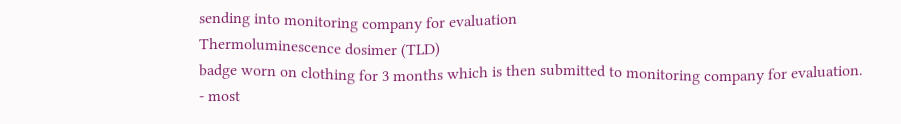sending into monitoring company for evaluation
Thermoluminescence dosimer (TLD)
badge worn on clothing for 3 months which is then submitted to monitoring company for evaluation.
- most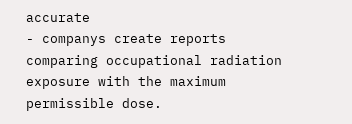accurate
- companys create reports comparing occupational radiation exposure with the maximum permissible dose.